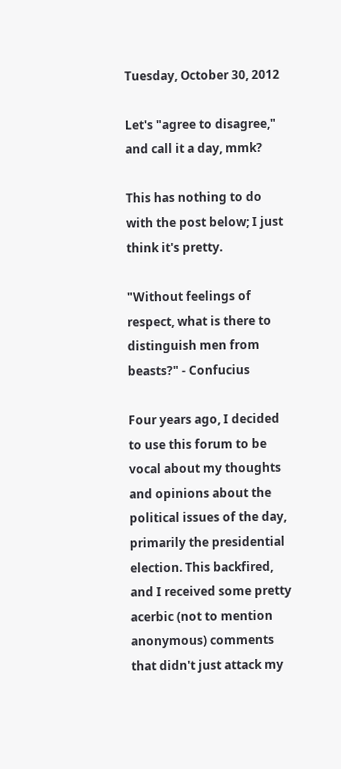Tuesday, October 30, 2012

Let's "agree to disagree," and call it a day, mmk?

This has nothing to do with the post below; I just think it's pretty.

"Without feelings of respect, what is there to distinguish men from beasts?" - Confucius

Four years ago, I decided to use this forum to be vocal about my thoughts and opinions about the political issues of the day, primarily the presidential election. This backfired, and I received some pretty acerbic (not to mention anonymous) comments that didn't just attack my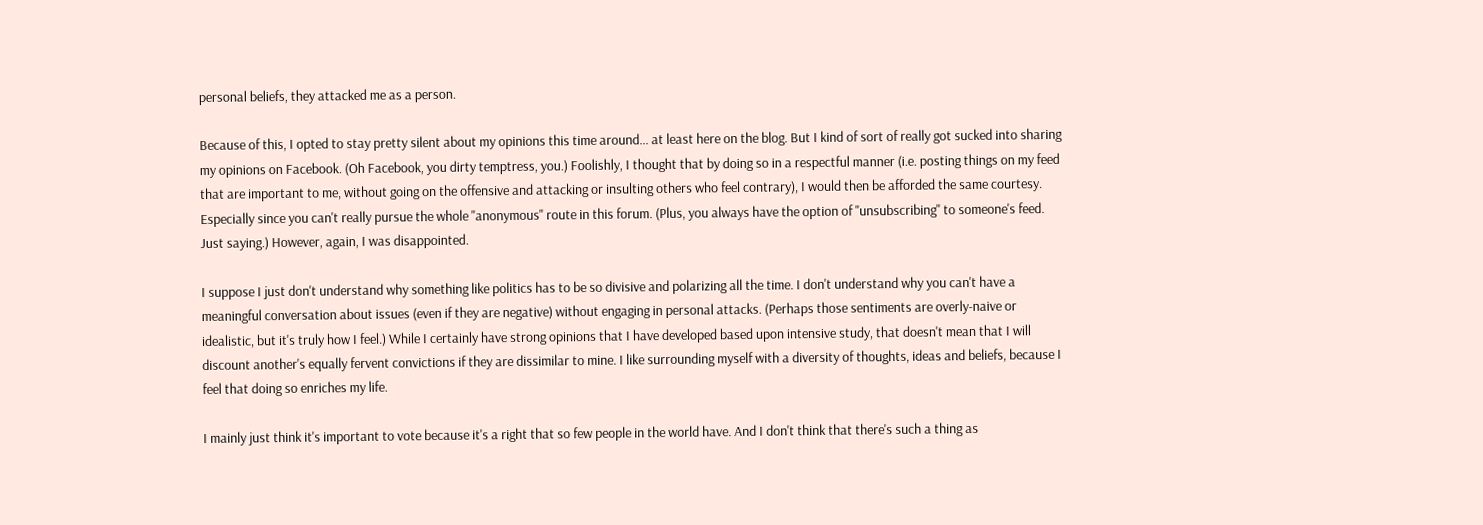personal beliefs, they attacked me as a person.

Because of this, I opted to stay pretty silent about my opinions this time around... at least here on the blog. But I kind of sort of really got sucked into sharing my opinions on Facebook. (Oh Facebook, you dirty temptress, you.) Foolishly, I thought that by doing so in a respectful manner (i.e. posting things on my feed that are important to me, without going on the offensive and attacking or insulting others who feel contrary), I would then be afforded the same courtesy. Especially since you can't really pursue the whole "anonymous" route in this forum. (Plus, you always have the option of "unsubscribing" to someone's feed. Just saying.) However, again, I was disappointed.

I suppose I just don't understand why something like politics has to be so divisive and polarizing all the time. I don't understand why you can't have a meaningful conversation about issues (even if they are negative) without engaging in personal attacks. (Perhaps those sentiments are overly-naive or idealistic, but it's truly how I feel.) While I certainly have strong opinions that I have developed based upon intensive study, that doesn't mean that I will discount another's equally fervent convictions if they are dissimilar to mine. I like surrounding myself with a diversity of thoughts, ideas and beliefs, because I feel that doing so enriches my life.

I mainly just think it's important to vote because it's a right that so few people in the world have. And I don't think that there's such a thing as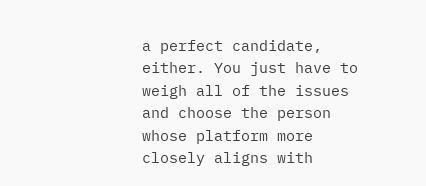a perfect candidate, either. You just have to weigh all of the issues and choose the person whose platform more closely aligns with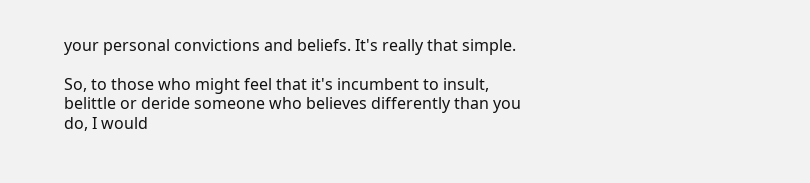your personal convictions and beliefs. It's really that simple.

So, to those who might feel that it's incumbent to insult, belittle or deride someone who believes differently than you do, I would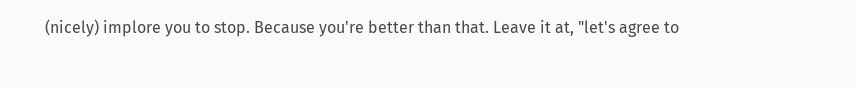(nicely) implore you to stop. Because you're better than that. Leave it at, "let's agree to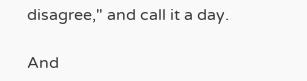disagree," and call it a day.

And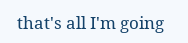that's all I'm going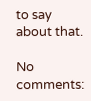to say about that.

No comments: